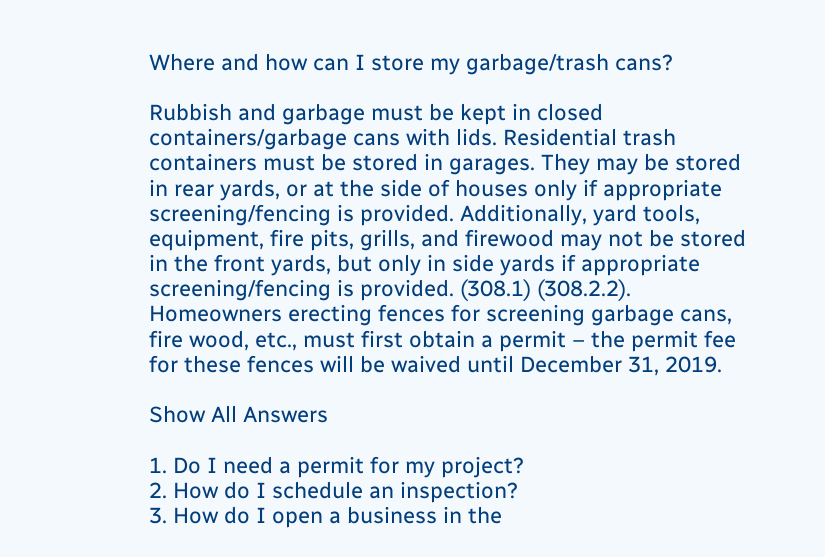Where and how can I store my garbage/trash cans?

Rubbish and garbage must be kept in closed containers/garbage cans with lids. Residential trash containers must be stored in garages. They may be stored in rear yards, or at the side of houses only if appropriate screening/fencing is provided. Additionally, yard tools, equipment, fire pits, grills, and firewood may not be stored in the front yards, but only in side yards if appropriate screening/fencing is provided. (308.1) (308.2.2). Homeowners erecting fences for screening garbage cans, fire wood, etc., must first obtain a permit – the permit fee for these fences will be waived until December 31, 2019.

Show All Answers

1. Do I need a permit for my project?
2. How do I schedule an inspection?
3. How do I open a business in the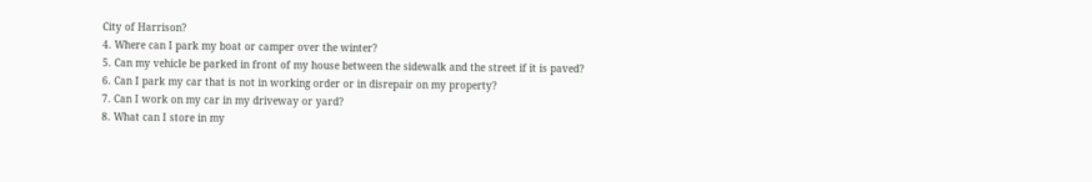City of Harrison?
4. Where can I park my boat or camper over the winter?
5. Can my vehicle be parked in front of my house between the sidewalk and the street if it is paved?
6. Can I park my car that is not in working order or in disrepair on my property?
7. Can I work on my car in my driveway or yard?
8. What can I store in my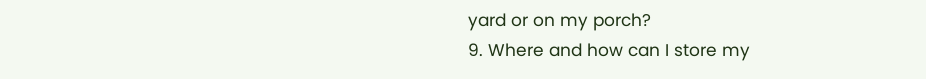yard or on my porch?
9. Where and how can I store my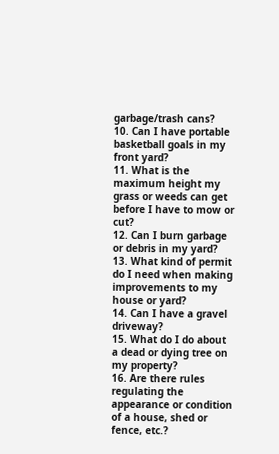garbage/trash cans?
10. Can I have portable basketball goals in my front yard?
11. What is the maximum height my grass or weeds can get before I have to mow or cut?
12. Can I burn garbage or debris in my yard?
13. What kind of permit do I need when making improvements to my house or yard?
14. Can I have a gravel driveway?
15. What do I do about a dead or dying tree on my property?
16. Are there rules regulating the appearance or condition of a house, shed or fence, etc.?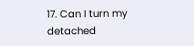17. Can I turn my detached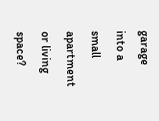garage into a small apartment or living space?